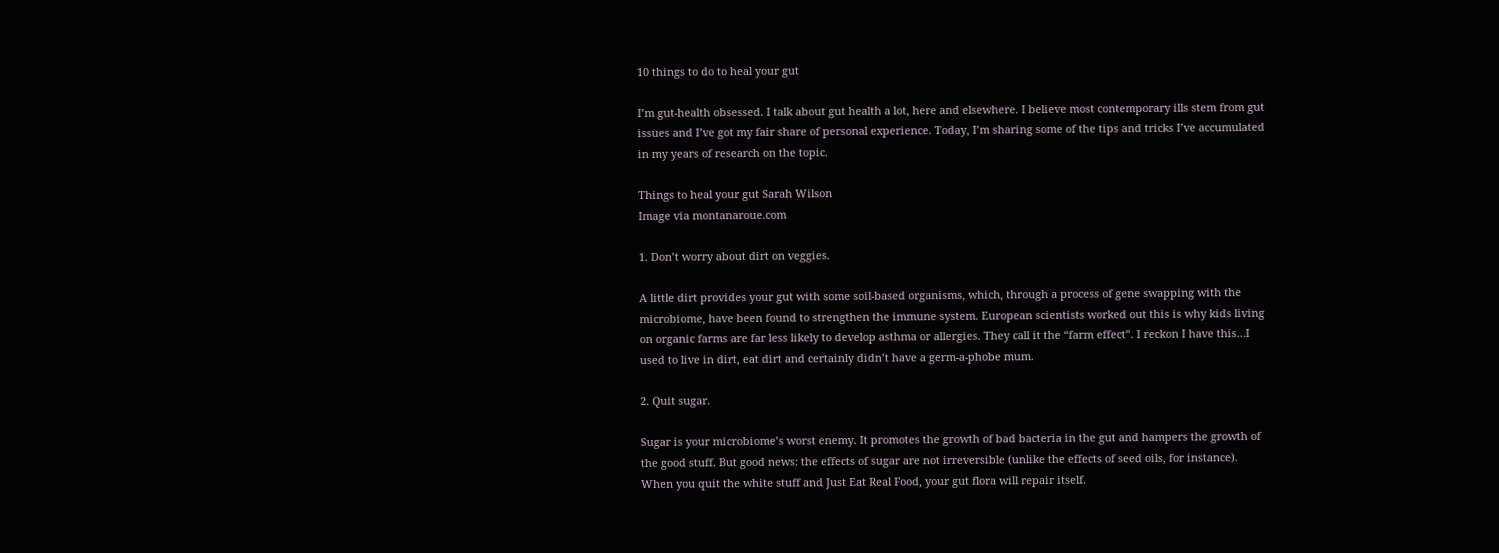10 things to do to heal your gut

I’m gut-health obsessed. I talk about gut health a lot, here and elsewhere. I believe most contemporary ills stem from gut issues and I’ve got my fair share of personal experience. Today, I’m sharing some of the tips and tricks I’ve accumulated in my years of research on the topic.

Things to heal your gut Sarah Wilson
Image via montanaroue.com

1. Don’t worry about dirt on veggies.

A little dirt provides your gut with some soil-based organisms, which, through a process of gene swapping with the microbiome, have been found to strengthen the immune system. European scientists worked out this is why kids living on organic farms are far less likely to develop asthma or allergies. They call it the “farm effect”. I reckon I have this…I used to live in dirt, eat dirt and certainly didn’t have a germ-a-phobe mum.

2. Quit sugar.

Sugar is your microbiome’s worst enemy. It promotes the growth of bad bacteria in the gut and hampers the growth of the good stuff. But good news: the effects of sugar are not irreversible (unlike the effects of seed oils, for instance). When you quit the white stuff and Just Eat Real Food, your gut flora will repair itself.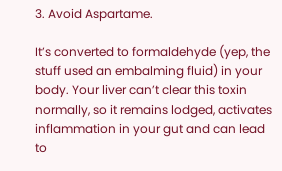3. Avoid Aspartame.

It’s converted to formaldehyde (yep, the stuff used an embalming fluid) in your body. Your liver can’t clear this toxin normally, so it remains lodged, activates inflammation in your gut and can lead to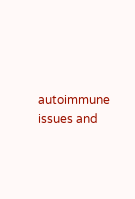autoimmune issues and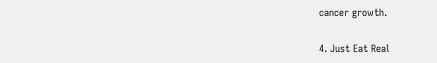cancer growth.

4. Just Eat Real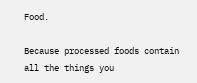Food.

Because processed foods contain all the things you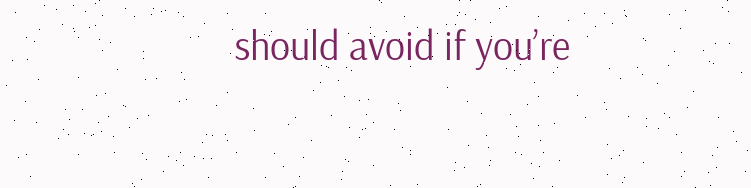should avoid if you’re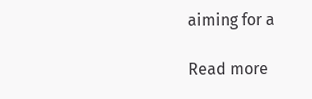aiming for a

Read more